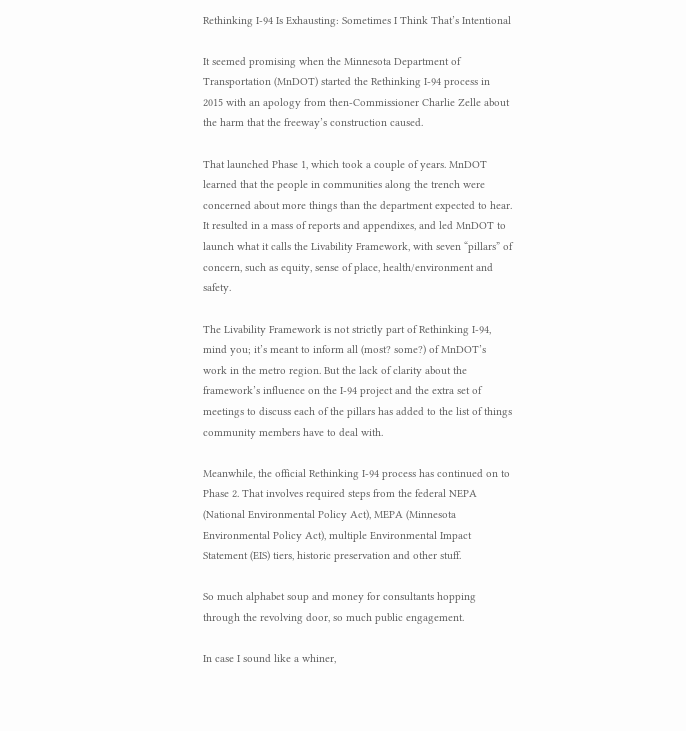Rethinking I-94 Is Exhausting: Sometimes I Think That’s Intentional

It seemed promising when the Minnesota Department of Transportation (MnDOT) started the Rethinking I-94 process in 2015 with an apology from then-Commissioner Charlie Zelle about the harm that the freeway’s construction caused.

That launched Phase 1, which took a couple of years. MnDOT learned that the people in communities along the trench were concerned about more things than the department expected to hear. It resulted in a mass of reports and appendixes, and led MnDOT to launch what it calls the Livability Framework, with seven “pillars” of concern, such as equity, sense of place, health/environment and safety.

The Livability Framework is not strictly part of Rethinking I-94, mind you; it’s meant to inform all (most? some?) of MnDOT’s work in the metro region. But the lack of clarity about the framework’s influence on the I-94 project and the extra set of meetings to discuss each of the pillars has added to the list of things community members have to deal with.

Meanwhile, the official Rethinking I-94 process has continued on to Phase 2. That involves required steps from the federal NEPA (National Environmental Policy Act), MEPA (Minnesota Environmental Policy Act), multiple Environmental Impact Statement (EIS) tiers, historic preservation and other stuff.

So much alphabet soup and money for consultants hopping through the revolving door, so much public engagement.

In case I sound like a whiner,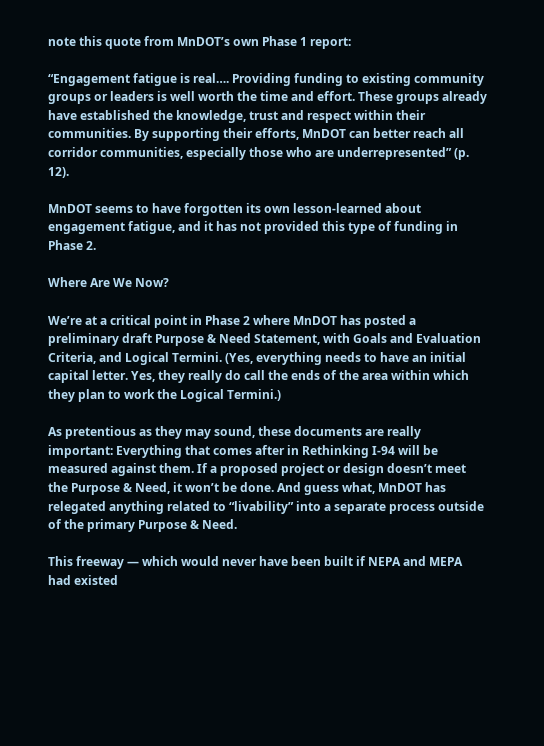note this quote from MnDOT’s own Phase 1 report:

“Engagement fatigue is real…. Providing funding to existing community groups or leaders is well worth the time and effort. These groups already have established the knowledge, trust and respect within their communities. By supporting their efforts, MnDOT can better reach all corridor communities, especially those who are underrepresented” (p. 12).

MnDOT seems to have forgotten its own lesson-learned about engagement fatigue, and it has not provided this type of funding in Phase 2.

Where Are We Now?

We’re at a critical point in Phase 2 where MnDOT has posted a preliminary draft Purpose & Need Statement, with Goals and Evaluation Criteria, and Logical Termini. (Yes, everything needs to have an initial capital letter. Yes, they really do call the ends of the area within which they plan to work the Logical Termini.)

As pretentious as they may sound, these documents are really important: Everything that comes after in Rethinking I-94 will be measured against them. If a proposed project or design doesn’t meet the Purpose & Need, it won’t be done. And guess what, MnDOT has relegated anything related to “livability” into a separate process outside of the primary Purpose & Need.

This freeway — which would never have been built if NEPA and MEPA had existed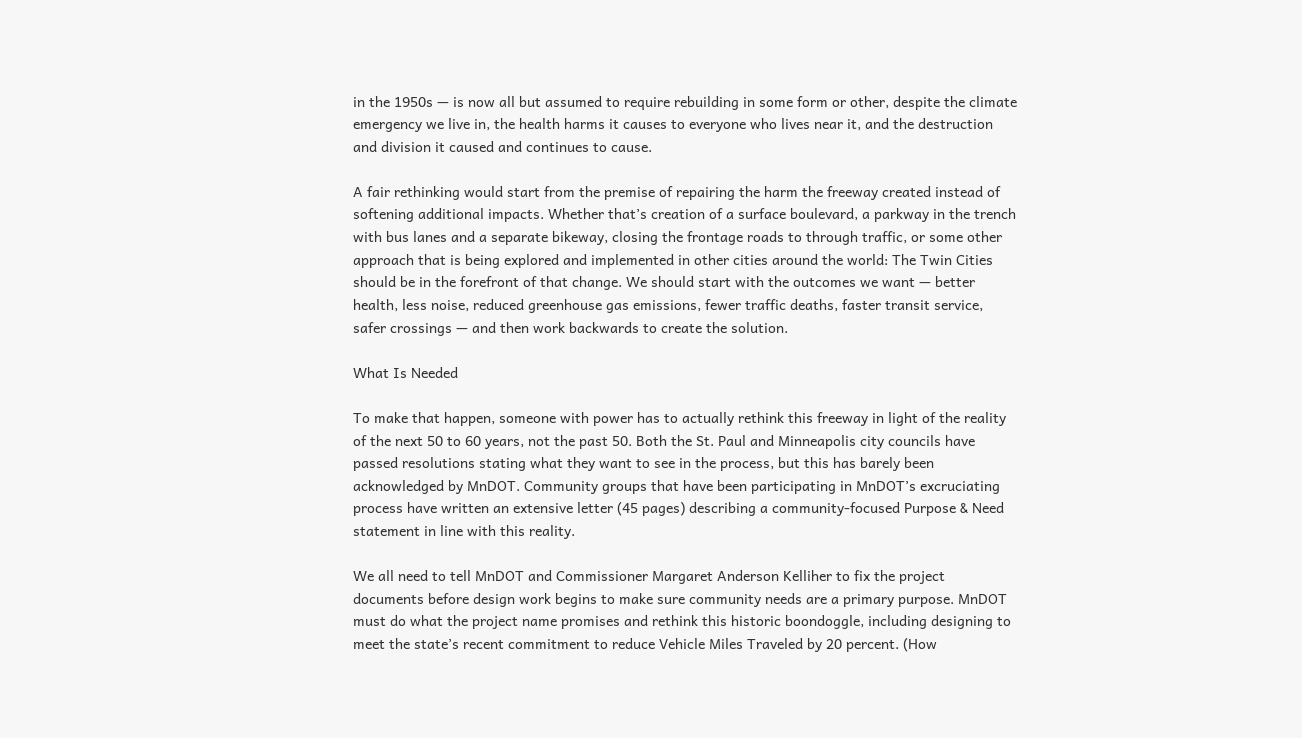in the 1950s — is now all but assumed to require rebuilding in some form or other, despite the climate emergency we live in, the health harms it causes to everyone who lives near it, and the destruction and division it caused and continues to cause.

A fair rethinking would start from the premise of repairing the harm the freeway created instead of softening additional impacts. Whether that’s creation of a surface boulevard, a parkway in the trench with bus lanes and a separate bikeway, closing the frontage roads to through traffic, or some other approach that is being explored and implemented in other cities around the world: The Twin Cities should be in the forefront of that change. We should start with the outcomes we want — better health, less noise, reduced greenhouse gas emissions, fewer traffic deaths, faster transit service, safer crossings — and then work backwards to create the solution.

What Is Needed

To make that happen, someone with power has to actually rethink this freeway in light of the reality of the next 50 to 60 years, not the past 50. Both the St. Paul and Minneapolis city councils have passed resolutions stating what they want to see in the process, but this has barely been acknowledged by MnDOT. Community groups that have been participating in MnDOT’s excruciating process have written an extensive letter (45 pages) describing a community-focused Purpose & Need statement in line with this reality.

We all need to tell MnDOT and Commissioner Margaret Anderson Kelliher to fix the project documents before design work begins to make sure community needs are a primary purpose. MnDOT must do what the project name promises and rethink this historic boondoggle, including designing to meet the state’s recent commitment to reduce Vehicle Miles Traveled by 20 percent. (How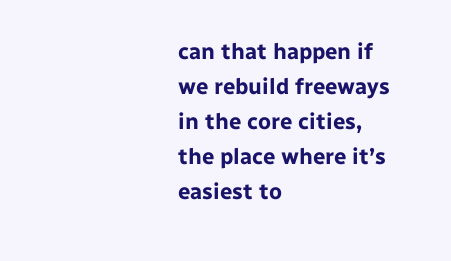can that happen if we rebuild freeways in the core cities, the place where it’s easiest to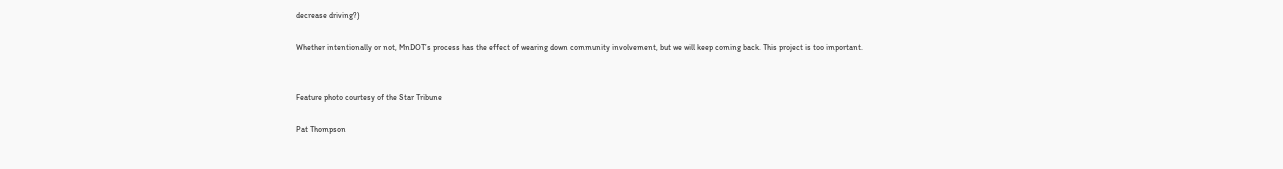decrease driving?)

Whether intentionally or not, MnDOT’s process has the effect of wearing down community involvement, but we will keep coming back. This project is too important.


Feature photo courtesy of the Star Tribune

Pat Thompson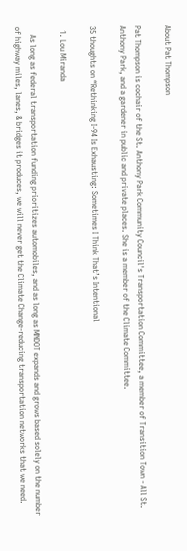About Pat Thompson

Pat Thompson is cochair of the St. Anthony Park Community Council's Transportation Committee, a member of Transition Town - All St. Anthony Park, and a gardener in public and private places. She is a member of the Climate Committee.

35 thoughts on “Rethinking I-94 Is Exhausting: Sometimes I Think That’s Intentional

  1. Lou Miranda

    As long as federal transportation funding prioritizes automobiles, and as long as MNDOT expands and grows based solely on the number of highway miles, lanes, & bridges it produces, we will never get the Climate Change-reducing transportation networks that we need.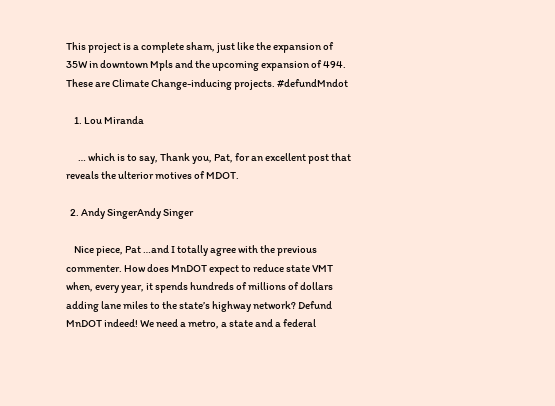This project is a complete sham, just like the expansion of 35W in downtown Mpls and the upcoming expansion of 494. These are Climate Change-inducing projects. #defundMndot

    1. Lou Miranda

      … which is to say, Thank you, Pat, for an excellent post that reveals the ulterior motives of MDOT.

  2. Andy SingerAndy Singer

    Nice piece, Pat …and I totally agree with the previous commenter. How does MnDOT expect to reduce state VMT when, every year, it spends hundreds of millions of dollars adding lane miles to the state’s highway network? Defund MnDOT indeed! We need a metro, a state and a federal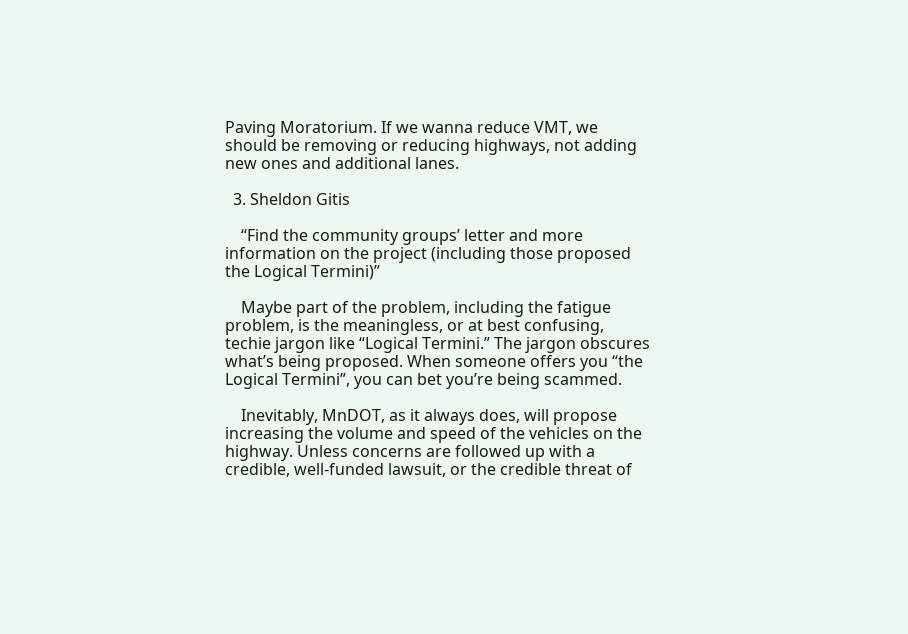Paving Moratorium. If we wanna reduce VMT, we should be removing or reducing highways, not adding new ones and additional lanes.

  3. Sheldon Gitis

    “Find the community groups’ letter and more information on the project (including those proposed the Logical Termini)”

    Maybe part of the problem, including the fatigue problem, is the meaningless, or at best confusing, techie jargon like “Logical Termini.” The jargon obscures what’s being proposed. When someone offers you “the Logical Termini”, you can bet you’re being scammed.

    Inevitably, MnDOT, as it always does, will propose increasing the volume and speed of the vehicles on the highway. Unless concerns are followed up with a credible, well-funded lawsuit, or the credible threat of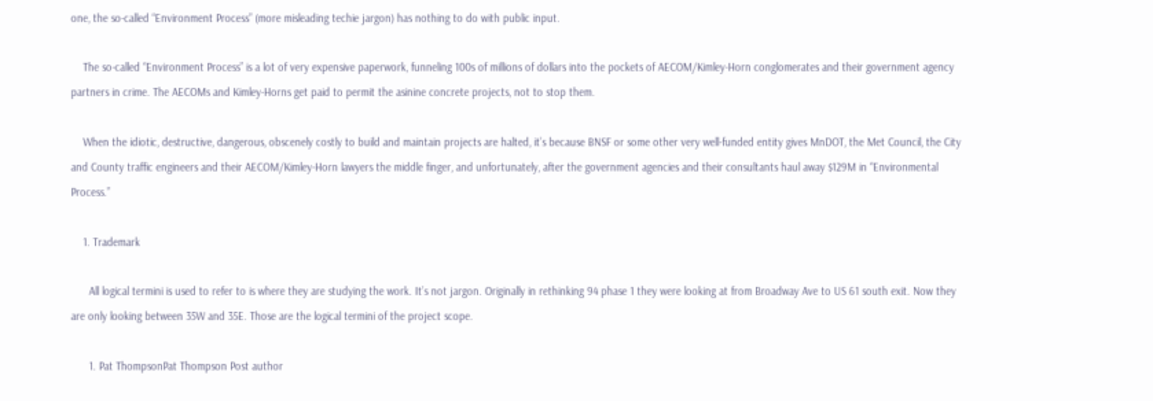one, the so-called “Environment Process” (more misleading techie jargon) has nothing to do with public input.

    The so-called “Environment Process” is a lot of very expensive paperwork, funneling 100s of millions of dollars into the pockets of AECOM/Kimley-Horn conglomerates and their government agency partners in crime. The AECOMs and Kimley-Horns get paid to permit the asinine concrete projects, not to stop them.

    When the idiotic, destructive, dangerous, obscenely costly to build and maintain projects are halted, it’s because BNSF or some other very well-funded entity gives MnDOT, the Met Council, the City and County traffic engineers and their AECOM/Kimley-Horn lawyers the middle finger, and unfortunately, after the government agencies and their consultants haul away $129M in “Environmental Process.”

    1. Trademark

      All logical termini is used to refer to is where they are studying the work. It’s not jargon. Originally in rethinking 94 phase 1 they were looking at from Broadway Ave to US 61 south exit. Now they are only looking between 35W and 35E. Those are the logical termini of the project scope.

      1. Pat ThompsonPat Thompson Post author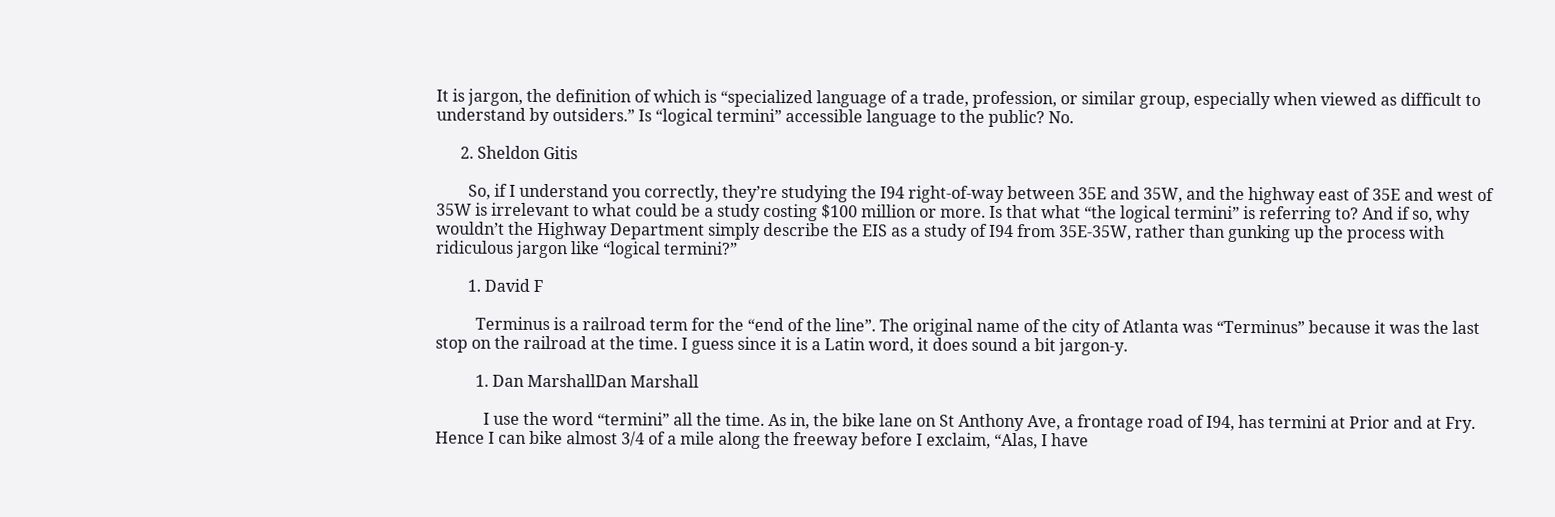It is jargon, the definition of which is “specialized language of a trade, profession, or similar group, especially when viewed as difficult to understand by outsiders.” Is “logical termini” accessible language to the public? No.

      2. Sheldon Gitis

        So, if I understand you correctly, they’re studying the I94 right-of-way between 35E and 35W, and the highway east of 35E and west of 35W is irrelevant to what could be a study costing $100 million or more. Is that what “the logical termini” is referring to? And if so, why wouldn’t the Highway Department simply describe the EIS as a study of I94 from 35E-35W, rather than gunking up the process with ridiculous jargon like “logical termini?”

        1. David F

          Terminus is a railroad term for the “end of the line”. The original name of the city of Atlanta was “Terminus” because it was the last stop on the railroad at the time. I guess since it is a Latin word, it does sound a bit jargon-y.

          1. Dan MarshallDan Marshall

            I use the word “termini” all the time. As in, the bike lane on St Anthony Ave, a frontage road of I94, has termini at Prior and at Fry. Hence I can bike almost 3/4 of a mile along the freeway before I exclaim, “Alas, I have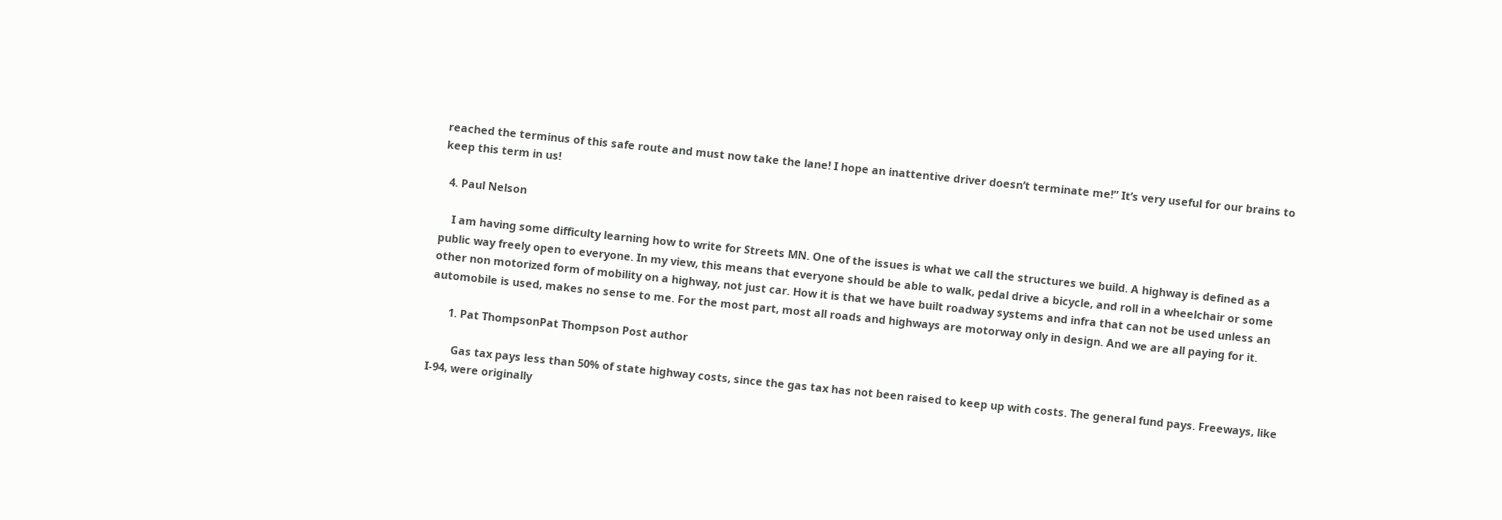reached the terminus of this safe route and must now take the lane! I hope an inattentive driver doesn’t terminate me!” It’s very useful for our brains to keep this term in us!

  4. Paul Nelson

    I am having some difficulty learning how to write for Streets MN. One of the issues is what we call the structures we build. A highway is defined as a public way freely open to everyone. In my view, this means that everyone should be able to walk, pedal drive a bicycle, and roll in a wheelchair or some other non motorized form of mobility on a highway, not just car. How it is that we have built roadway systems and infra that can not be used unless an automobile is used, makes no sense to me. For the most part, most all roads and highways are motorway only in design. And we are all paying for it.

      1. Pat ThompsonPat Thompson Post author

        Gas tax pays less than 50% of state highway costs, since the gas tax has not been raised to keep up with costs. The general fund pays. Freeways, like I-94, were originally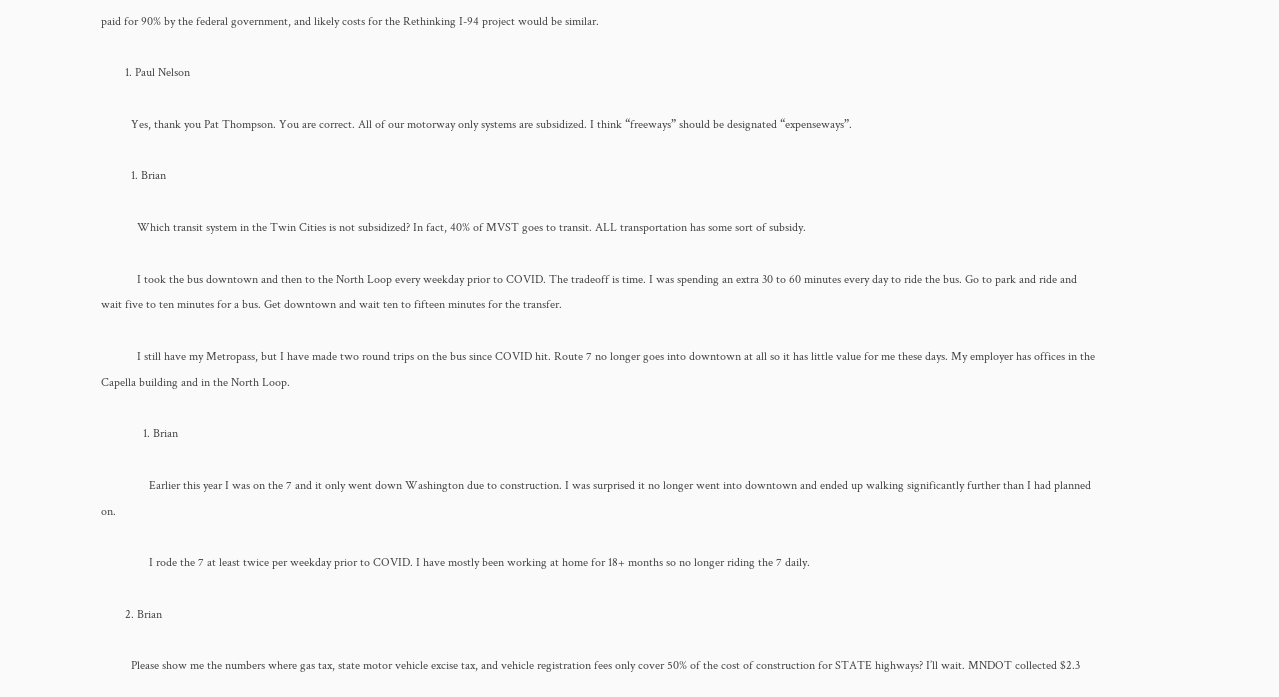paid for 90% by the federal government, and likely costs for the Rethinking I-94 project would be similar.

        1. Paul Nelson

          Yes, thank you Pat Thompson. You are correct. All of our motorway only systems are subsidized. I think “freeways” should be designated “expenseways”.

          1. Brian

            Which transit system in the Twin Cities is not subsidized? In fact, 40% of MVST goes to transit. ALL transportation has some sort of subsidy.

            I took the bus downtown and then to the North Loop every weekday prior to COVID. The tradeoff is time. I was spending an extra 30 to 60 minutes every day to ride the bus. Go to park and ride and wait five to ten minutes for a bus. Get downtown and wait ten to fifteen minutes for the transfer.

            I still have my Metropass, but I have made two round trips on the bus since COVID hit. Route 7 no longer goes into downtown at all so it has little value for me these days. My employer has offices in the Capella building and in the North Loop.

              1. Brian

                Earlier this year I was on the 7 and it only went down Washington due to construction. I was surprised it no longer went into downtown and ended up walking significantly further than I had planned on.

                I rode the 7 at least twice per weekday prior to COVID. I have mostly been working at home for 18+ months so no longer riding the 7 daily.

        2. Brian

          Please show me the numbers where gas tax, state motor vehicle excise tax, and vehicle registration fees only cover 50% of the cost of construction for STATE highways? I’ll wait. MNDOT collected $2.3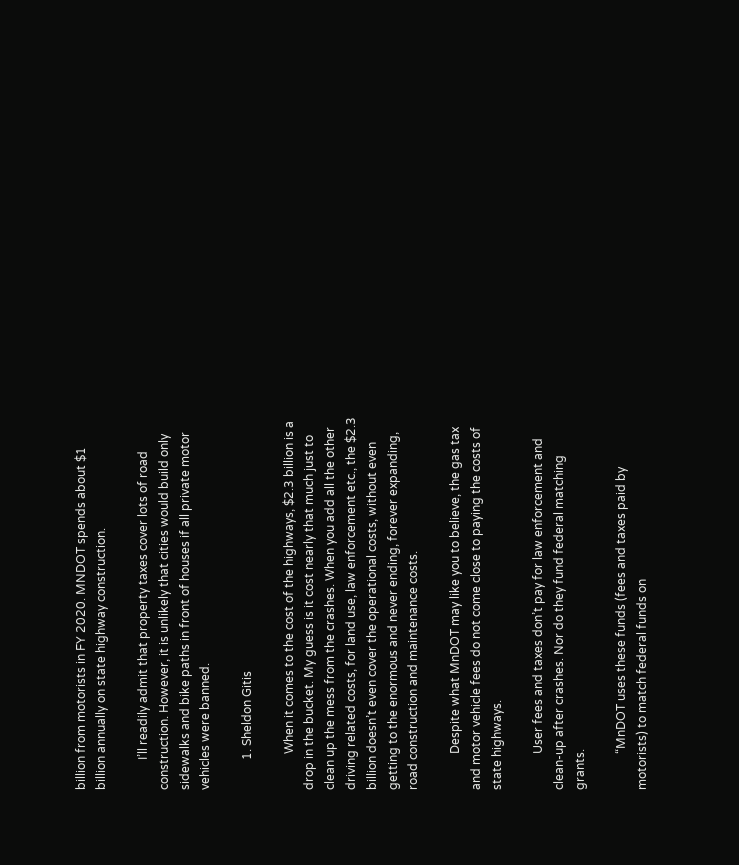billion from motorists in FY 2020. MNDOT spends about $1 billion annually on state highway construction.

          I’ll readily admit that property taxes cover lots of road construction. However, it is unlikely that cities would build only sidewalks and bike paths in front of houses if all private motor vehicles were banned.

          1. Sheldon Gitis

            When it comes to the cost of the highways, $2.3 billion is a drop in the bucket. My guess is it cost nearly that much just to clean up the mess from the crashes. When you add all the other driving related costs, for land use, law enforcement etc., the $2.3 billion doesn’t even cover the operational costs, without even getting to the enormous and never ending, forever expanding, road construction and maintenance costs.

            Despite what MnDOT may like you to believe, the gas tax and motor vehicle fees do not come close to paying the costs of state highways.

            User fees and taxes don’t pay for law enforcement and clean-up after crashes. Nor do they fund federal matching grants.

            “MnDOT uses these funds (fees and taxes paid by motorists) to match federal funds on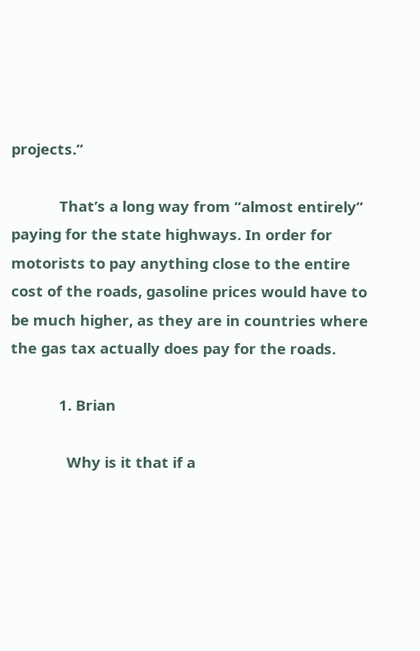projects.”

            That’s a long way from “almost entirely” paying for the state highways. In order for motorists to pay anything close to the entire cost of the roads, gasoline prices would have to be much higher, as they are in countries where the gas tax actually does pay for the roads.

            1. Brian

              Why is it that if a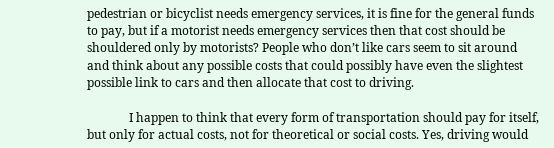pedestrian or bicyclist needs emergency services, it is fine for the general funds to pay, but if a motorist needs emergency services then that cost should be shouldered only by motorists? People who don’t like cars seem to sit around and think about any possible costs that could possibly have even the slightest possible link to cars and then allocate that cost to driving.

              I happen to think that every form of transportation should pay for itself, but only for actual costs, not for theoretical or social costs. Yes, driving would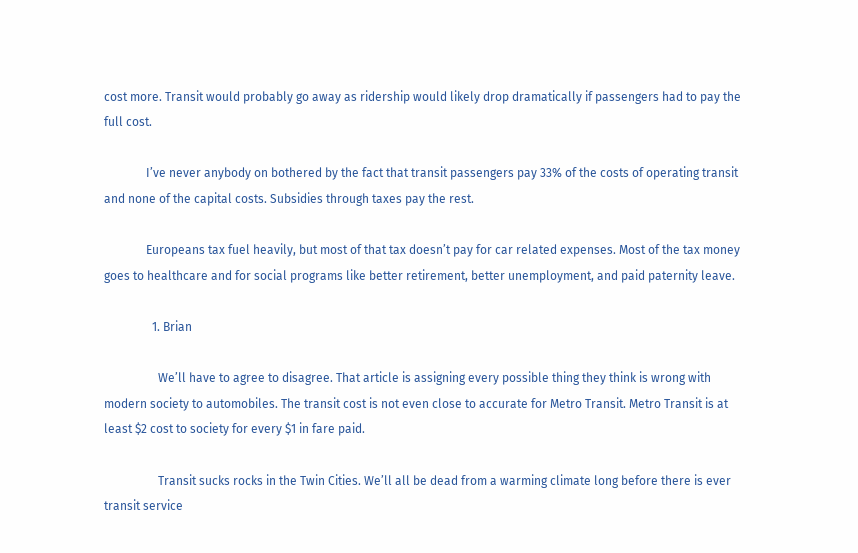cost more. Transit would probably go away as ridership would likely drop dramatically if passengers had to pay the full cost.

              I’ve never anybody on bothered by the fact that transit passengers pay 33% of the costs of operating transit and none of the capital costs. Subsidies through taxes pay the rest.

              Europeans tax fuel heavily, but most of that tax doesn’t pay for car related expenses. Most of the tax money goes to healthcare and for social programs like better retirement, better unemployment, and paid paternity leave.

                1. Brian

                  We’ll have to agree to disagree. That article is assigning every possible thing they think is wrong with modern society to automobiles. The transit cost is not even close to accurate for Metro Transit. Metro Transit is at least $2 cost to society for every $1 in fare paid.

                  Transit sucks rocks in the Twin Cities. We’ll all be dead from a warming climate long before there is ever transit service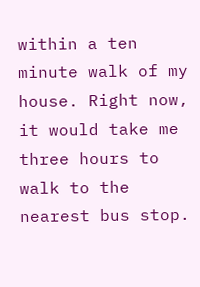within a ten minute walk of my house. Right now, it would take me three hours to walk to the nearest bus stop.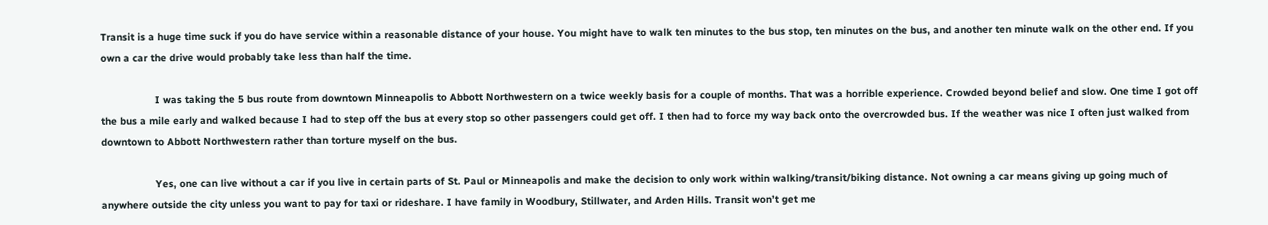Transit is a huge time suck if you do have service within a reasonable distance of your house. You might have to walk ten minutes to the bus stop, ten minutes on the bus, and another ten minute walk on the other end. If you own a car the drive would probably take less than half the time.

                  I was taking the 5 bus route from downtown Minneapolis to Abbott Northwestern on a twice weekly basis for a couple of months. That was a horrible experience. Crowded beyond belief and slow. One time I got off the bus a mile early and walked because I had to step off the bus at every stop so other passengers could get off. I then had to force my way back onto the overcrowded bus. If the weather was nice I often just walked from downtown to Abbott Northwestern rather than torture myself on the bus.

                  Yes, one can live without a car if you live in certain parts of St. Paul or Minneapolis and make the decision to only work within walking/transit/biking distance. Not owning a car means giving up going much of anywhere outside the city unless you want to pay for taxi or rideshare. I have family in Woodbury, Stillwater, and Arden Hills. Transit won’t get me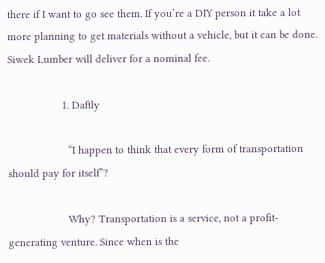there if I want to go see them. If you’re a DIY person it take a lot more planning to get materials without a vehicle, but it can be done. Siwek Lumber will deliver for a nominal fee.

                  1. Daftly

                    “I happen to think that every form of transportation should pay for itself”?

                    Why? Transportation is a service, not a profit-generating venture. Since when is the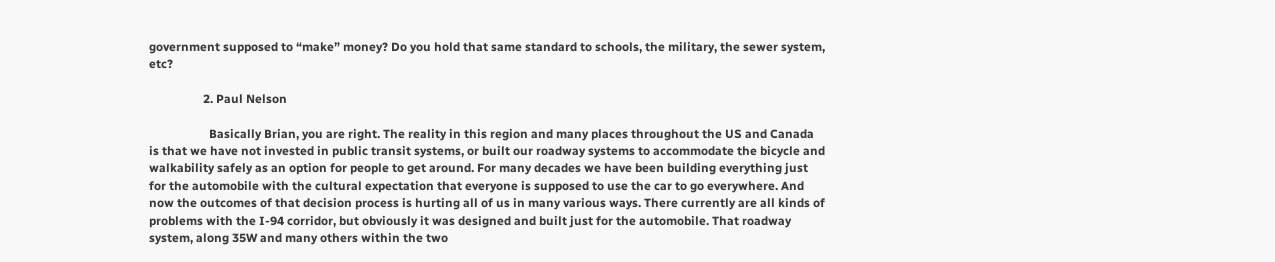government supposed to “make” money? Do you hold that same standard to schools, the military, the sewer system, etc?

                  2. Paul Nelson

                    Basically Brian, you are right. The reality in this region and many places throughout the US and Canada is that we have not invested in public transit systems, or built our roadway systems to accommodate the bicycle and walkability safely as an option for people to get around. For many decades we have been building everything just for the automobile with the cultural expectation that everyone is supposed to use the car to go everywhere. And now the outcomes of that decision process is hurting all of us in many various ways. There currently are all kinds of problems with the I-94 corridor, but obviously it was designed and built just for the automobile. That roadway system, along 35W and many others within the two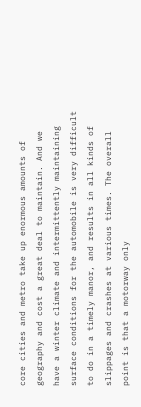core cities and metro take up enormous amounts of geography and cost a great deal to maintain. And we have a winter climate and intermittently maintaining surface conditions for the automobile is very difficult to do in a timely manor, and results in all kinds of slippages and crashes at various times. The overall point is that a motorway only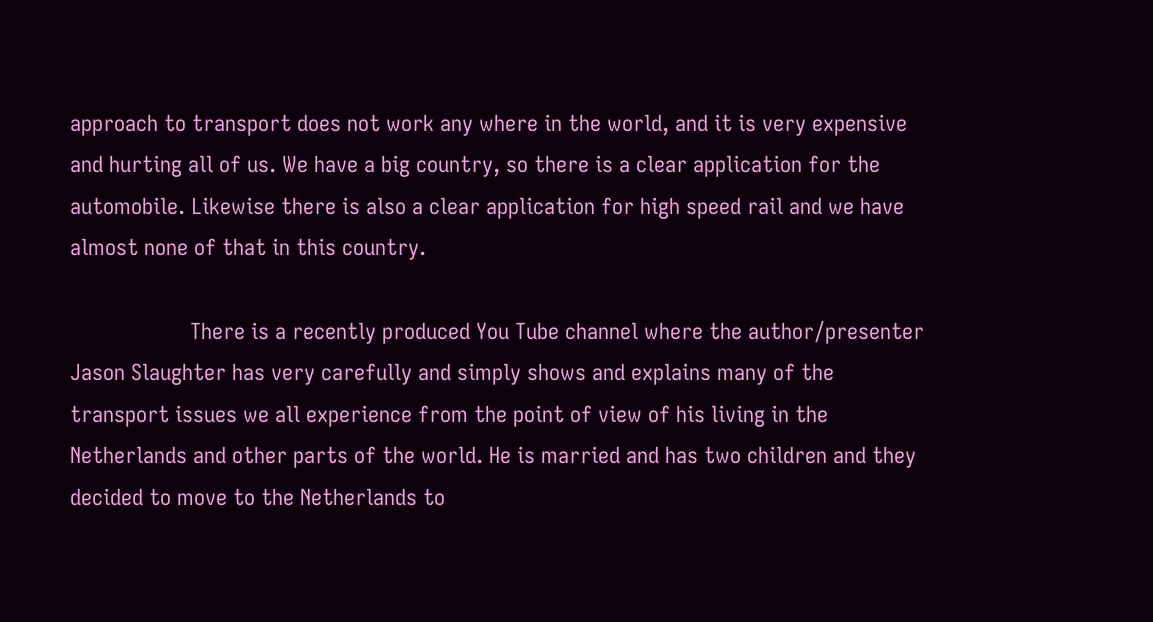approach to transport does not work any where in the world, and it is very expensive and hurting all of us. We have a big country, so there is a clear application for the automobile. Likewise there is also a clear application for high speed rail and we have almost none of that in this country.

                    There is a recently produced You Tube channel where the author/presenter Jason Slaughter has very carefully and simply shows and explains many of the transport issues we all experience from the point of view of his living in the Netherlands and other parts of the world. He is married and has two children and they decided to move to the Netherlands to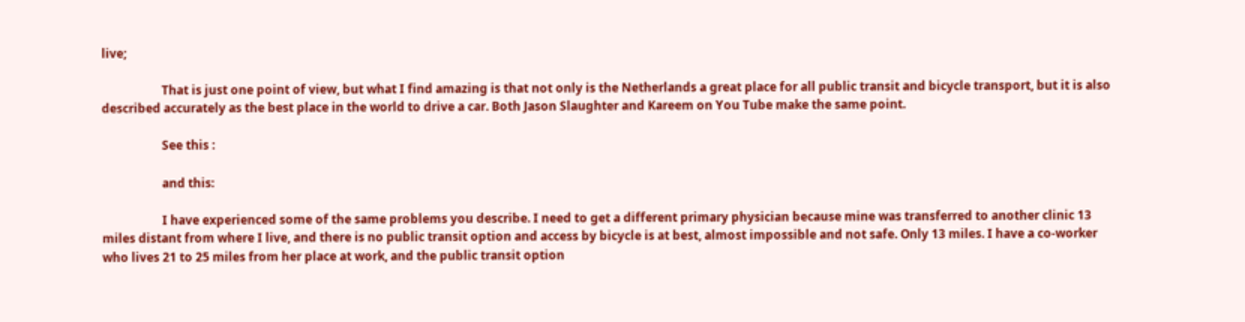live;

                    That is just one point of view, but what I find amazing is that not only is the Netherlands a great place for all public transit and bicycle transport, but it is also described accurately as the best place in the world to drive a car. Both Jason Slaughter and Kareem on You Tube make the same point.

                    See this :

                    and this:

                    I have experienced some of the same problems you describe. I need to get a different primary physician because mine was transferred to another clinic 13 miles distant from where I live, and there is no public transit option and access by bicycle is at best, almost impossible and not safe. Only 13 miles. I have a co-worker who lives 21 to 25 miles from her place at work, and the public transit option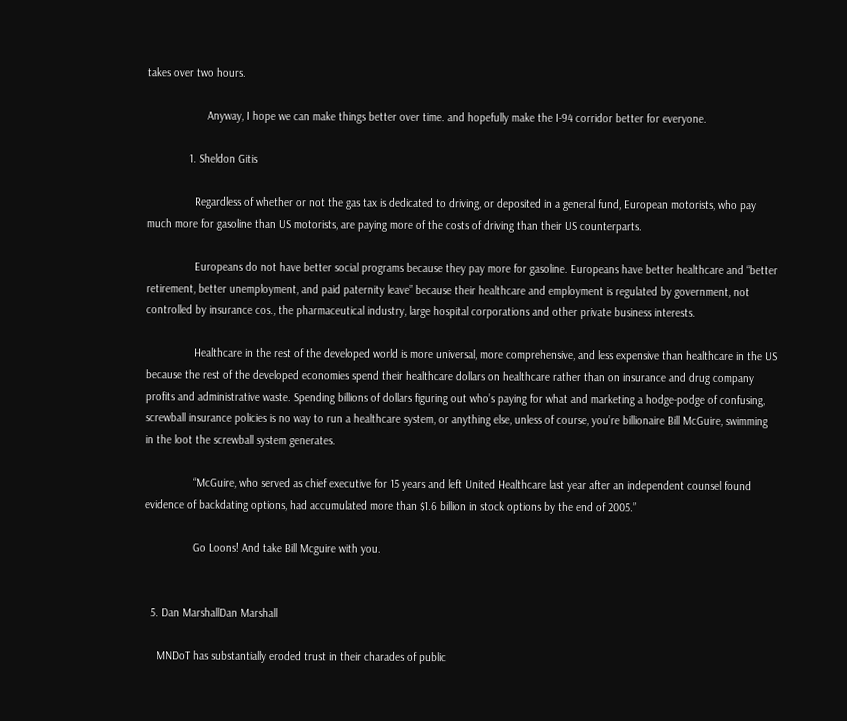takes over two hours.

                    Anyway, I hope we can make things better over time. and hopefully make the I-94 corridor better for everyone.

              1. Sheldon Gitis

                Regardless of whether or not the gas tax is dedicated to driving, or deposited in a general fund, European motorists, who pay much more for gasoline than US motorists, are paying more of the costs of driving than their US counterparts.

                Europeans do not have better social programs because they pay more for gasoline. Europeans have better healthcare and “better retirement, better unemployment, and paid paternity leave” because their healthcare and employment is regulated by government, not controlled by insurance cos., the pharmaceutical industry, large hospital corporations and other private business interests.

                Healthcare in the rest of the developed world is more universal, more comprehensive, and less expensive than healthcare in the US because the rest of the developed economies spend their healthcare dollars on healthcare rather than on insurance and drug company profits and administrative waste. Spending billions of dollars figuring out who’s paying for what and marketing a hodge-podge of confusing, screwball insurance policies is no way to run a healthcare system, or anything else, unless of course, you’re billionaire Bill McGuire, swimming in the loot the screwball system generates.

                “McGuire, who served as chief executive for 15 years and left United Healthcare last year after an independent counsel found evidence of backdating options, had accumulated more than $1.6 billion in stock options by the end of 2005.”

                Go Loons! And take Bill Mcguire with you.


  5. Dan MarshallDan Marshall

    MNDoT has substantially eroded trust in their charades of public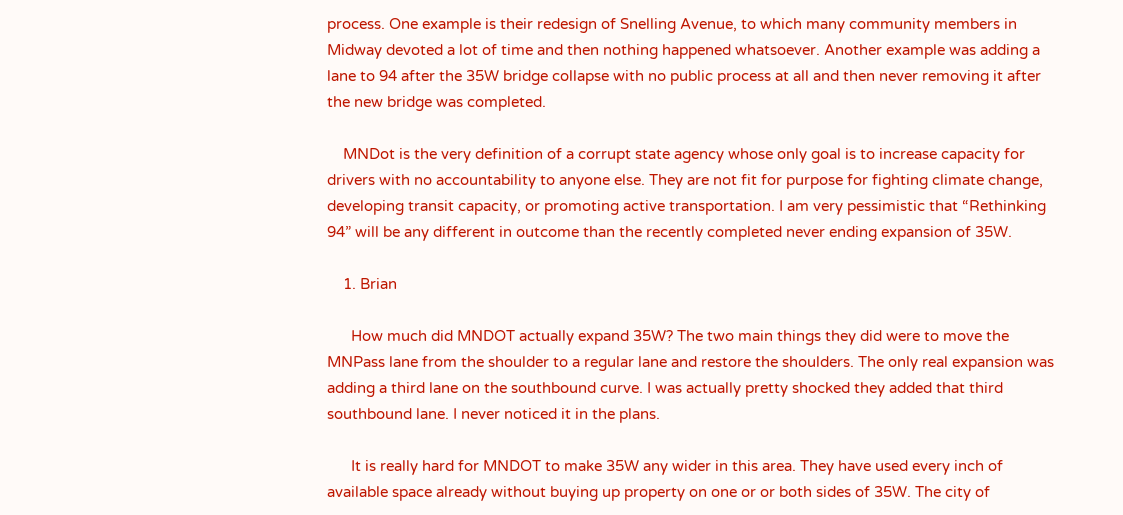process. One example is their redesign of Snelling Avenue, to which many community members in Midway devoted a lot of time and then nothing happened whatsoever. Another example was adding a lane to 94 after the 35W bridge collapse with no public process at all and then never removing it after the new bridge was completed.

    MNDot is the very definition of a corrupt state agency whose only goal is to increase capacity for drivers with no accountability to anyone else. They are not fit for purpose for fighting climate change, developing transit capacity, or promoting active transportation. I am very pessimistic that “Rethinking 94” will be any different in outcome than the recently completed never ending expansion of 35W.

    1. Brian

      How much did MNDOT actually expand 35W? The two main things they did were to move the MNPass lane from the shoulder to a regular lane and restore the shoulders. The only real expansion was adding a third lane on the southbound curve. I was actually pretty shocked they added that third southbound lane. I never noticed it in the plans.

      It is really hard for MNDOT to make 35W any wider in this area. They have used every inch of available space already without buying up property on one or or both sides of 35W. The city of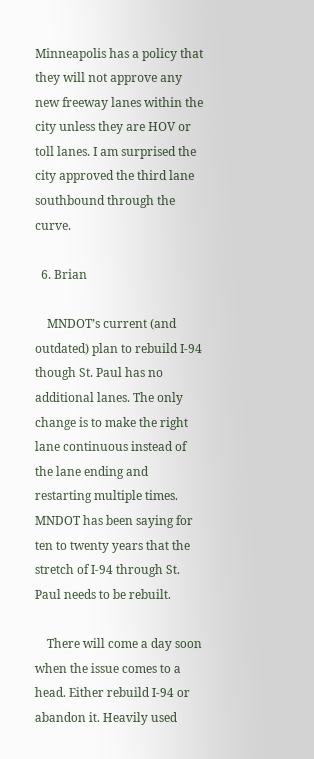Minneapolis has a policy that they will not approve any new freeway lanes within the city unless they are HOV or toll lanes. I am surprised the city approved the third lane southbound through the curve.

  6. Brian

    MNDOT’s current (and outdated) plan to rebuild I-94 though St. Paul has no additional lanes. The only change is to make the right lane continuous instead of the lane ending and restarting multiple times. MNDOT has been saying for ten to twenty years that the stretch of I-94 through St. Paul needs to be rebuilt.

    There will come a day soon when the issue comes to a head. Either rebuild I-94 or abandon it. Heavily used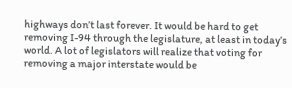highways don’t last forever. It would be hard to get removing I-94 through the legislature, at least in today’s world. A lot of legislators will realize that voting for removing a major interstate would be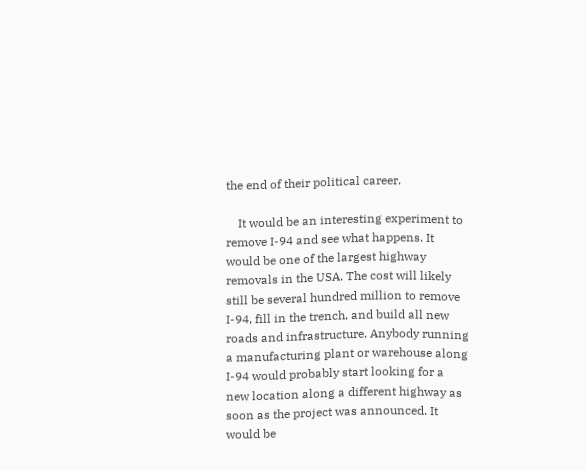the end of their political career.

    It would be an interesting experiment to remove I-94 and see what happens. It would be one of the largest highway removals in the USA. The cost will likely still be several hundred million to remove I-94, fill in the trench, and build all new roads and infrastructure. Anybody running a manufacturing plant or warehouse along I-94 would probably start looking for a new location along a different highway as soon as the project was announced. It would be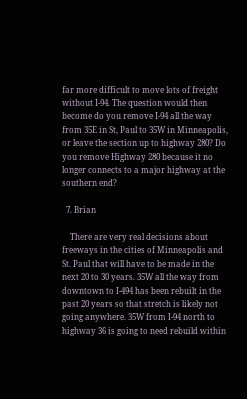far more difficult to move lots of freight without I-94. The question would then become do you remove I-94 all the way from 35E in St, Paul to 35W in Minneapolis, or leave the section up to highway 280? Do you remove Highway 280 because it no longer connects to a major highway at the southern end?

  7. Brian

    There are very real decisions about freeways in the cities of Minneapolis and St. Paul that will have to be made in the next 20 to 30 years. 35W all the way from downtown to I-494 has been rebuilt in the past 20 years so that stretch is likely not going anywhere. 35W from I-94 north to highway 36 is going to need rebuild within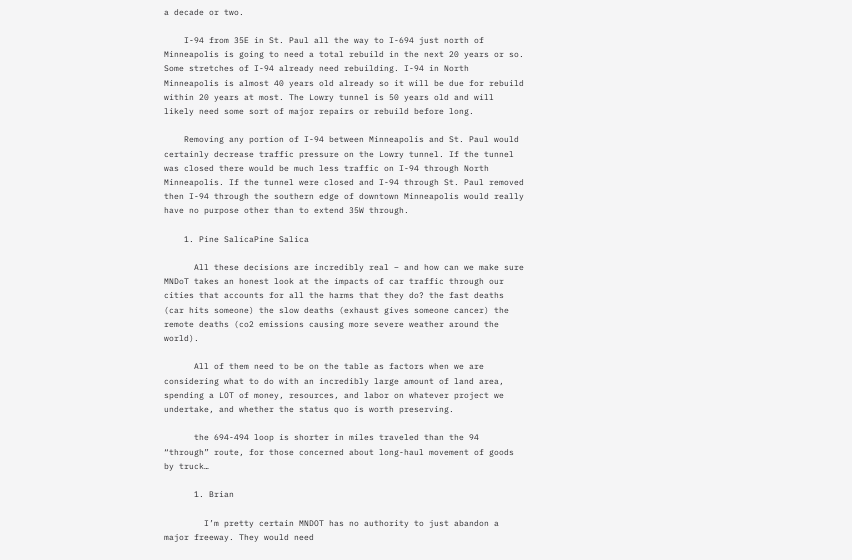a decade or two.

    I-94 from 35E in St. Paul all the way to I-694 just north of Minneapolis is going to need a total rebuild in the next 20 years or so. Some stretches of I-94 already need rebuilding. I-94 in North Minneapolis is almost 40 years old already so it will be due for rebuild within 20 years at most. The Lowry tunnel is 50 years old and will likely need some sort of major repairs or rebuild before long.

    Removing any portion of I-94 between Minneapolis and St. Paul would certainly decrease traffic pressure on the Lowry tunnel. If the tunnel was closed there would be much less traffic on I-94 through North Minneapolis. If the tunnel were closed and I-94 through St. Paul removed then I-94 through the southern edge of downtown Minneapolis would really have no purpose other than to extend 35W through.

    1. Pine SalicaPine Salica

      All these decisions are incredibly real – and how can we make sure MNDoT takes an honest look at the impacts of car traffic through our cities that accounts for all the harms that they do? the fast deaths (car hits someone) the slow deaths (exhaust gives someone cancer) the remote deaths (co2 emissions causing more severe weather around the world).

      All of them need to be on the table as factors when we are considering what to do with an incredibly large amount of land area, spending a LOT of money, resources, and labor on whatever project we undertake, and whether the status quo is worth preserving.

      the 694-494 loop is shorter in miles traveled than the 94 “through” route, for those concerned about long-haul movement of goods by truck…

      1. Brian

        I’m pretty certain MNDOT has no authority to just abandon a major freeway. They would need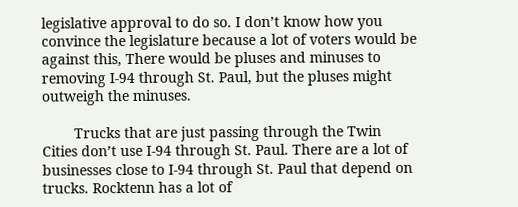legislative approval to do so. I don’t know how you convince the legislature because a lot of voters would be against this, There would be pluses and minuses to removing I-94 through St. Paul, but the pluses might outweigh the minuses.

        Trucks that are just passing through the Twin Cities don’t use I-94 through St. Paul. There are a lot of businesses close to I-94 through St. Paul that depend on trucks. Rocktenn has a lot of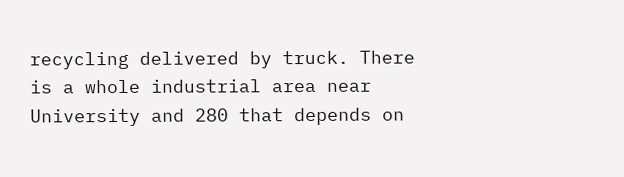recycling delivered by truck. There is a whole industrial area near University and 280 that depends on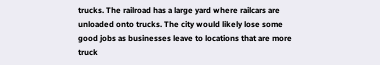trucks. The railroad has a large yard where railcars are unloaded onto trucks. The city would likely lose some good jobs as businesses leave to locations that are more truck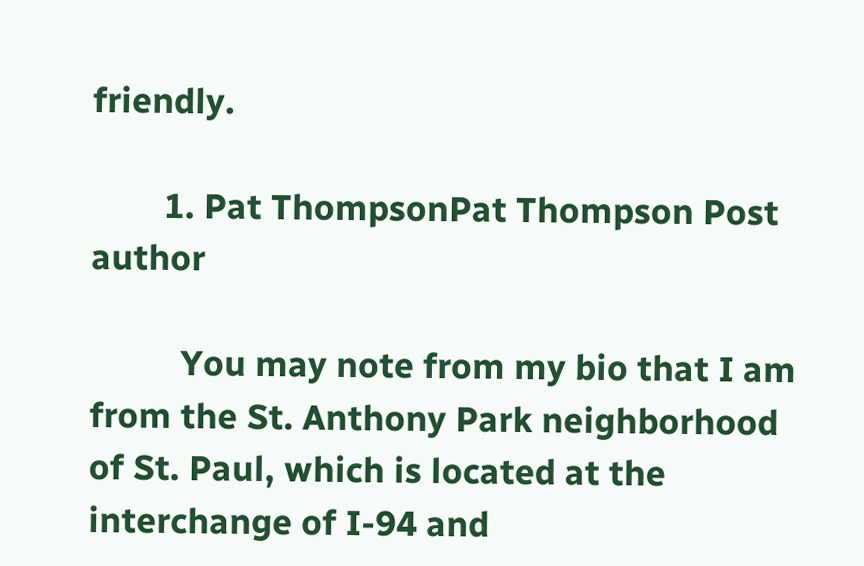friendly.

        1. Pat ThompsonPat Thompson Post author

          You may note from my bio that I am from the St. Anthony Park neighborhood of St. Paul, which is located at the interchange of I-94 and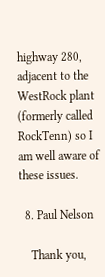highway 280, adjacent to the WestRock plant (formerly called RockTenn) so I am well aware of these issues.

  8. Paul Nelson

    Thank you,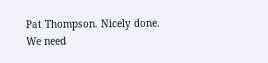Pat Thompson. Nicely done. We need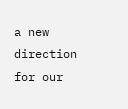a new direction for our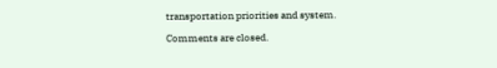transportation priorities and system.

Comments are closed.